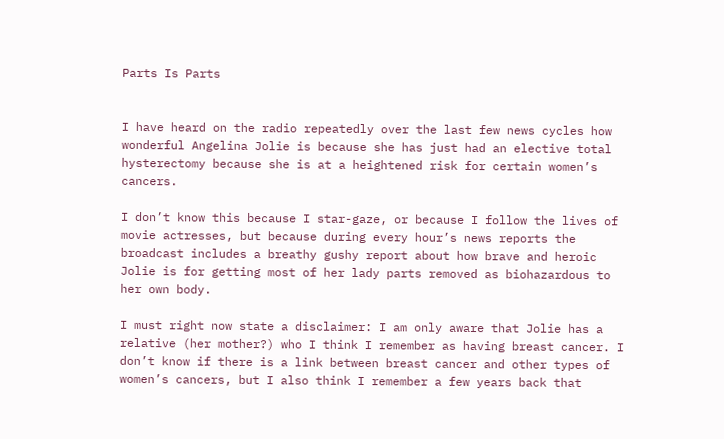Parts Is Parts


I have heard on the radio repeatedly over the last few news cycles how wonderful Angelina Jolie is because she has just had an elective total hysterectomy because she is at a heightened risk for certain women’s cancers.

I don’t know this because I star-gaze, or because I follow the lives of movie actresses, but because during every hour’s news reports the broadcast includes a breathy gushy report about how brave and heroic Jolie is for getting most of her lady parts removed as biohazardous to her own body.

I must right now state a disclaimer: I am only aware that Jolie has a relative (her mother?) who I think I remember as having breast cancer. I don’t know if there is a link between breast cancer and other types of women’s cancers, but I also think I remember a few years back that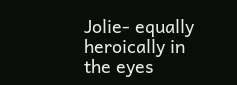Jolie- equally heroically in the eyes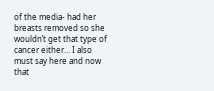of the media- had her breasts removed so she wouldn’t get that type of cancer either… I also must say here and now that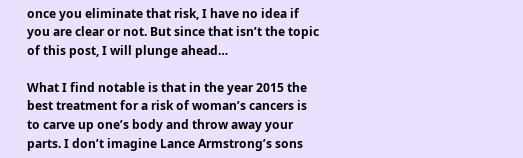once you eliminate that risk, I have no idea if you are clear or not. But since that isn’t the topic of this post, I will plunge ahead…

What I find notable is that in the year 2015 the best treatment for a risk of woman’s cancers is to carve up one’s body and throw away your parts. I don’t imagine Lance Armstrong’s sons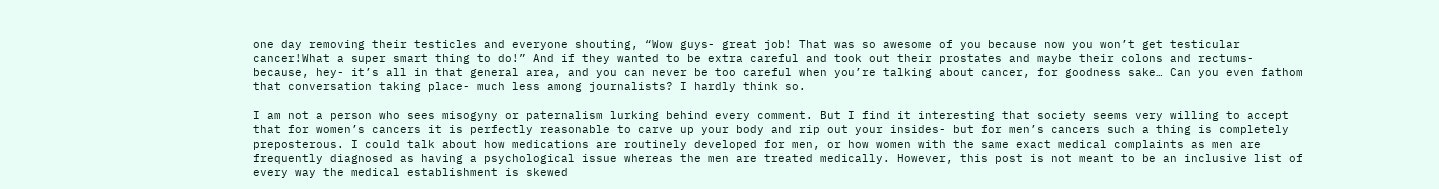one day removing their testicles and everyone shouting, “Wow guys- great job! That was so awesome of you because now you won’t get testicular cancer!What a super smart thing to do!” And if they wanted to be extra careful and took out their prostates and maybe their colons and rectums- because, hey- it’s all in that general area, and you can never be too careful when you’re talking about cancer, for goodness sake… Can you even fathom that conversation taking place- much less among journalists? I hardly think so.

I am not a person who sees misogyny or paternalism lurking behind every comment. But I find it interesting that society seems very willing to accept that for women’s cancers it is perfectly reasonable to carve up your body and rip out your insides- but for men’s cancers such a thing is completely preposterous. I could talk about how medications are routinely developed for men, or how women with the same exact medical complaints as men are frequently diagnosed as having a psychological issue whereas the men are treated medically. However, this post is not meant to be an inclusive list of every way the medical establishment is skewed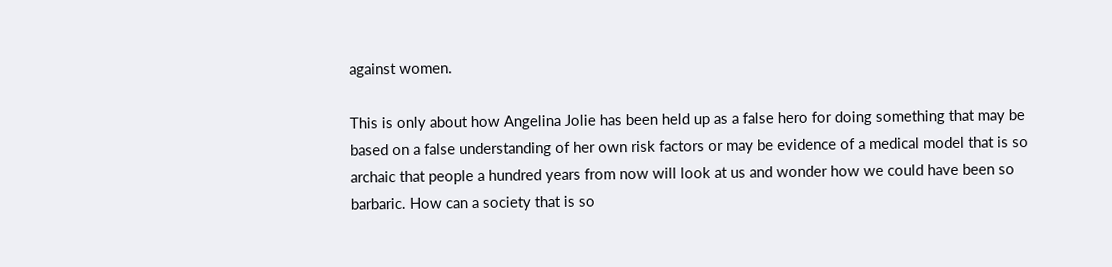against women.

This is only about how Angelina Jolie has been held up as a false hero for doing something that may be based on a false understanding of her own risk factors or may be evidence of a medical model that is so archaic that people a hundred years from now will look at us and wonder how we could have been so barbaric. How can a society that is so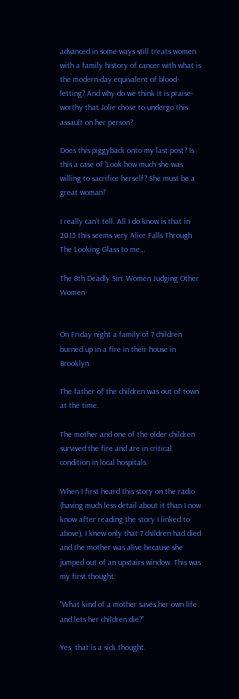advanced in some ways still treats women with a family history of cancer with what is the modern-day equivalent of blood-letting? And why do we think it is praise-worthy that Jolie chose to undergo this assault on her person?

Does this piggyback onto my last post? Is this a case of ‘Look how much she was willing to sacrifice herself? She must be a great woman!’

I really can’t tell. All I do know is that in 2015 this seems very Alice Falls Through The Looking Glass to me…

The 8th Deadly Sin: Women Judging Other Women


On Friday night a family of 7 children burned up in a fire in their house in Brooklyn.

The father of the children was out of town at the time.

The mother and one of the older children survived the fire and are in critical condition in local hospitals.

When I first heard this story on the radio (having much less detail about it than I now know after reading the story I linked to above), I knew only that 7 children had died and the mother was alive because she jumped out of an upstairs window. This was my first thought:

“What kind of a mother saves her own life and lets her children die?”

Yes, that is a sick thought.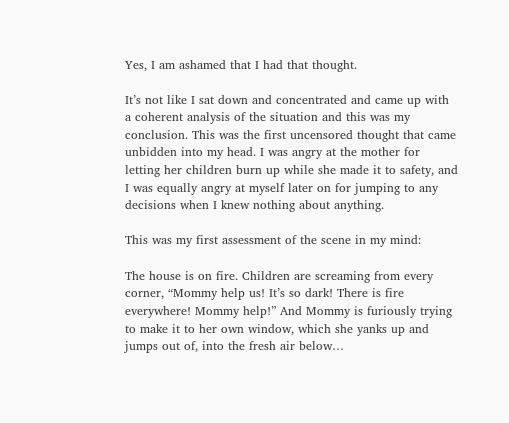Yes, I am ashamed that I had that thought.

It’s not like I sat down and concentrated and came up with a coherent analysis of the situation and this was my conclusion. This was the first uncensored thought that came unbidden into my head. I was angry at the mother for letting her children burn up while she made it to safety, and I was equally angry at myself later on for jumping to any decisions when I knew nothing about anything.

This was my first assessment of the scene in my mind:

The house is on fire. Children are screaming from every corner, “Mommy help us! It’s so dark! There is fire everywhere! Mommy help!” And Mommy is furiously trying to make it to her own window, which she yanks up and jumps out of, into the fresh air below…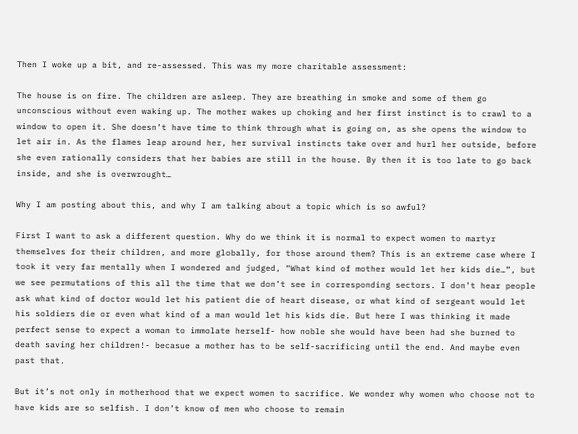Then I woke up a bit, and re-assessed. This was my more charitable assessment:

The house is on fire. The children are asleep. They are breathing in smoke and some of them go unconscious without even waking up. The mother wakes up choking and her first instinct is to crawl to a window to open it. She doesn’t have time to think through what is going on, as she opens the window to let air in. As the flames leap around her, her survival instincts take over and hurl her outside, before she even rationally considers that her babies are still in the house. By then it is too late to go back inside, and she is overwrought…

Why I am posting about this, and why I am talking about a topic which is so awful?

First I want to ask a different question. Why do we think it is normal to expect women to martyr themselves for their children, and more globally, for those around them? This is an extreme case where I took it very far mentally when I wondered and judged, “What kind of mother would let her kids die…”, but we see permutations of this all the time that we don’t see in corresponding sectors. I don’t hear people ask what kind of doctor would let his patient die of heart disease, or what kind of sergeant would let his soldiers die or even what kind of a man would let his kids die. But here I was thinking it made perfect sense to expect a woman to immolate herself- how noble she would have been had she burned to death saving her children!- becasue a mother has to be self-sacrificing until the end. And maybe even past that.

But it’s not only in motherhood that we expect women to sacrifice. We wonder why women who choose not to have kids are so selfish. I don’t know of men who choose to remain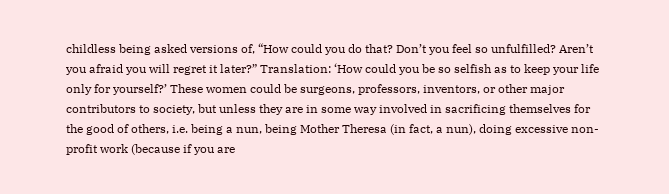childless being asked versions of, “How could you do that? Don’t you feel so unfulfilled? Aren’t you afraid you will regret it later?” Translation: ‘How could you be so selfish as to keep your life only for yourself?’ These women could be surgeons, professors, inventors, or other major contributors to society, but unless they are in some way involved in sacrificing themselves for the good of others, i.e. being a nun, being Mother Theresa (in fact, a nun), doing excessive non-profit work (because if you are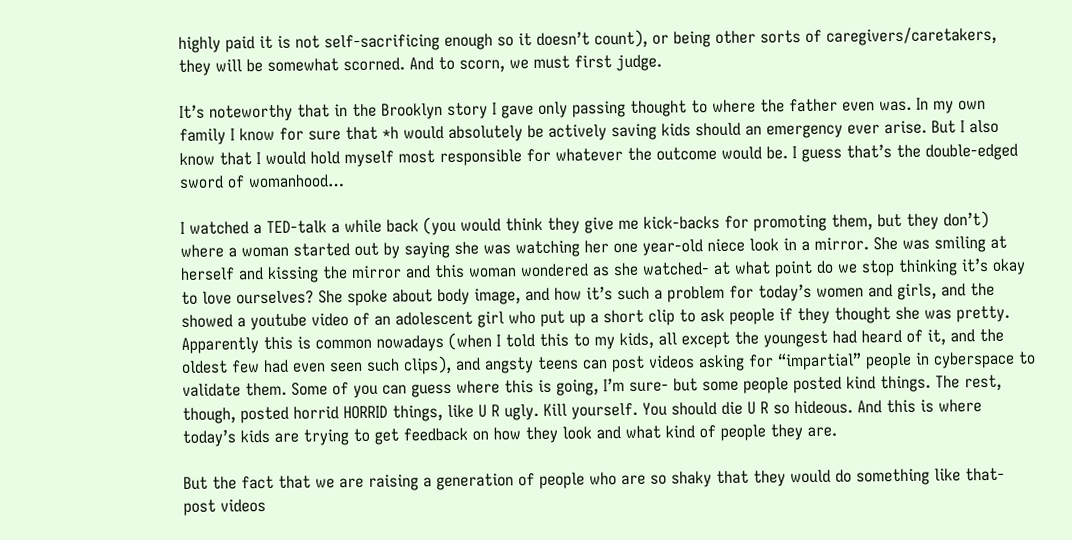highly paid it is not self-sacrificing enough so it doesn’t count), or being other sorts of caregivers/caretakers, they will be somewhat scorned. And to scorn, we must first judge.

It’s noteworthy that in the Brooklyn story I gave only passing thought to where the father even was. In my own family I know for sure that *h would absolutely be actively saving kids should an emergency ever arise. But I also know that I would hold myself most responsible for whatever the outcome would be. I guess that’s the double-edged sword of womanhood…

I watched a TED-talk a while back (you would think they give me kick-backs for promoting them, but they don’t) where a woman started out by saying she was watching her one year-old niece look in a mirror. She was smiling at herself and kissing the mirror and this woman wondered as she watched- at what point do we stop thinking it’s okay to love ourselves? She spoke about body image, and how it’s such a problem for today’s women and girls, and the showed a youtube video of an adolescent girl who put up a short clip to ask people if they thought she was pretty. Apparently this is common nowadays (when I told this to my kids, all except the youngest had heard of it, and the oldest few had even seen such clips), and angsty teens can post videos asking for “impartial” people in cyberspace to validate them. Some of you can guess where this is going, I’m sure- but some people posted kind things. The rest, though, posted horrid HORRID things, like U R ugly. Kill yourself. You should die U R so hideous. And this is where today’s kids are trying to get feedback on how they look and what kind of people they are.

But the fact that we are raising a generation of people who are so shaky that they would do something like that- post videos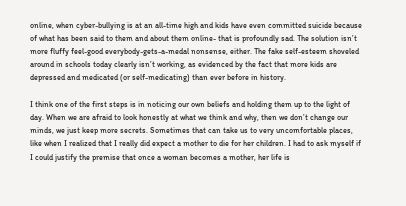online, when cyber-bullying is at an all-time high and kids have even committed suicide because of what has been said to them and about them online- that is profoundly sad. The solution isn’t more fluffy feel-good everybody-gets-a-medal nonsense, either. The fake self-esteem shoveled around in schools today clearly isn’t working, as evidenced by the fact that more kids are depressed and medicated (or self-medicating) than ever before in history.

I think one of the first steps is in noticing our own beliefs and holding them up to the light of day. When we are afraid to look honestly at what we think and why, then we don’t change our minds, we just keep more secrets. Sometimes that can take us to very uncomfortable places, like when I realized that I really did expect a mother to die for her children. I had to ask myself if I could justify the premise that once a woman becomes a mother, her life is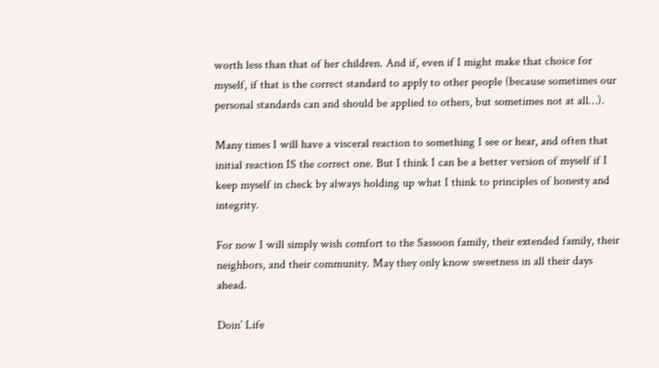worth less than that of her children. And if, even if I might make that choice for myself, if that is the correct standard to apply to other people (because sometimes our personal standards can and should be applied to others, but sometimes not at all…).

Many times I will have a visceral reaction to something I see or hear, and often that initial reaction IS the correct one. But I think I can be a better version of myself if I keep myself in check by always holding up what I think to principles of honesty and integrity.

For now I will simply wish comfort to the Sassoon family, their extended family, their neighbors, and their community. May they only know sweetness in all their days ahead.

Doin’ Life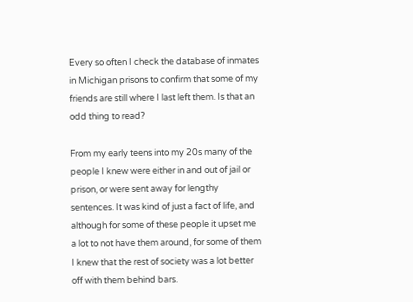Every so often I check the database of inmates in Michigan prisons to confirm that some of my friends are still where I last left them. Is that an odd thing to read?

From my early teens into my 20s many of the people I knew were either in and out of jail or prison, or were sent away for lengthy sentences. It was kind of just a fact of life, and although for some of these people it upset me a lot to not have them around, for some of them I knew that the rest of society was a lot better off with them behind bars.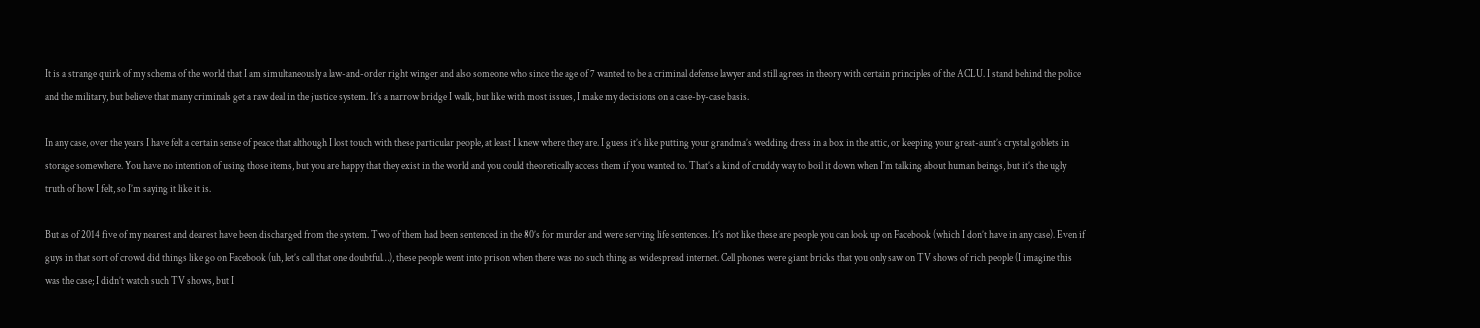It is a strange quirk of my schema of the world that I am simultaneously a law-and-order right winger and also someone who since the age of 7 wanted to be a criminal defense lawyer and still agrees in theory with certain principles of the ACLU. I stand behind the police and the military, but believe that many criminals get a raw deal in the justice system. It’s a narrow bridge I walk, but like with most issues, I make my decisions on a case-by-case basis.

In any case, over the years I have felt a certain sense of peace that although I lost touch with these particular people, at least I knew where they are. I guess it’s like putting your grandma’s wedding dress in a box in the attic, or keeping your great-aunt’s crystal goblets in storage somewhere. You have no intention of using those items, but you are happy that they exist in the world and you could theoretically access them if you wanted to. That’s a kind of cruddy way to boil it down when I’m talking about human beings, but it’s the ugly truth of how I felt, so I’m saying it like it is.

But as of 2014 five of my nearest and dearest have been discharged from the system. Two of them had been sentenced in the 80’s for murder and were serving life sentences. It’s not like these are people you can look up on Facebook (which I don’t have in any case). Even if guys in that sort of crowd did things like go on Facebook (uh, let’s call that one doubtful…), these people went into prison when there was no such thing as widespread internet. Cell phones were giant bricks that you only saw on TV shows of rich people (I imagine this was the case; I didn’t watch such TV shows, but I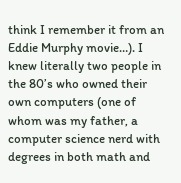think I remember it from an Eddie Murphy movie…). I knew literally two people in the 80’s who owned their own computers (one of whom was my father, a computer science nerd with degrees in both math and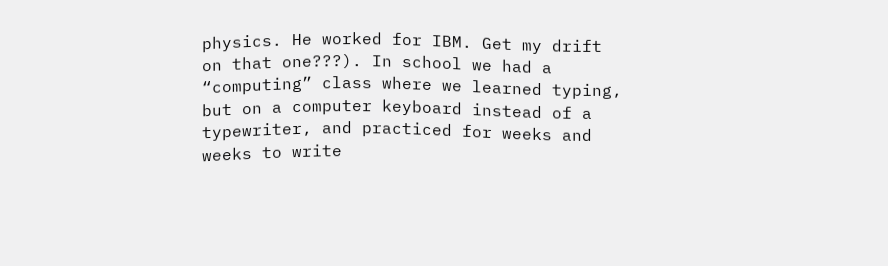physics. He worked for IBM. Get my drift on that one???). In school we had a “computing” class where we learned typing, but on a computer keyboard instead of a typewriter, and practiced for weeks and weeks to write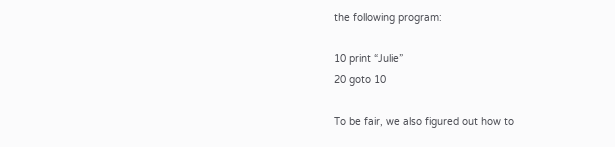the following program:

10 print “Julie”
20 goto 10

To be fair, we also figured out how to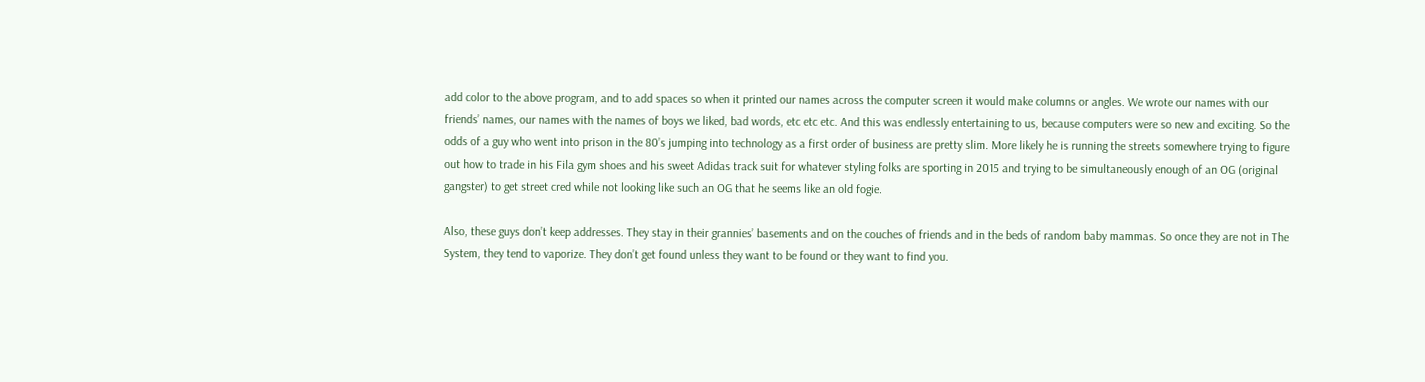add color to the above program, and to add spaces so when it printed our names across the computer screen it would make columns or angles. We wrote our names with our friends’ names, our names with the names of boys we liked, bad words, etc etc etc. And this was endlessly entertaining to us, because computers were so new and exciting. So the odds of a guy who went into prison in the 80’s jumping into technology as a first order of business are pretty slim. More likely he is running the streets somewhere trying to figure out how to trade in his Fila gym shoes and his sweet Adidas track suit for whatever styling folks are sporting in 2015 and trying to be simultaneously enough of an OG (original gangster) to get street cred while not looking like such an OG that he seems like an old fogie.

Also, these guys don’t keep addresses. They stay in their grannies’ basements and on the couches of friends and in the beds of random baby mammas. So once they are not in The System, they tend to vaporize. They don’t get found unless they want to be found or they want to find you.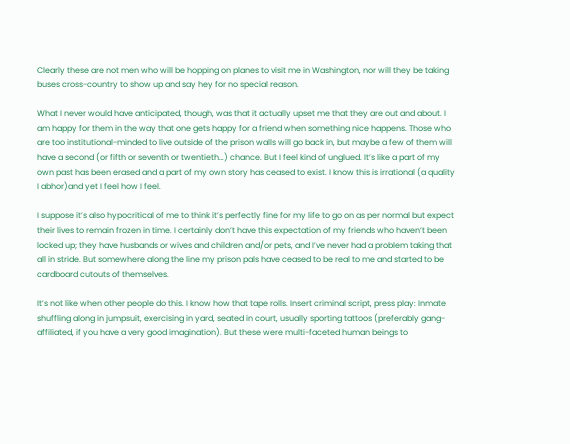Clearly these are not men who will be hopping on planes to visit me in Washington, nor will they be taking buses cross-country to show up and say hey for no special reason.

What I never would have anticipated, though, was that it actually upset me that they are out and about. I am happy for them in the way that one gets happy for a friend when something nice happens. Those who are too institutional-minded to live outside of the prison walls will go back in, but maybe a few of them will have a second (or fifth or seventh or twentieth…) chance. But I feel kind of unglued. It’s like a part of my own past has been erased and a part of my own story has ceased to exist. I know this is irrational (a quality I abhor)and yet I feel how I feel.

I suppose it’s also hypocritical of me to think it’s perfectly fine for my life to go on as per normal but expect their lives to remain frozen in time. I certainly don’t have this expectation of my friends who haven’t been locked up; they have husbands or wives and children and/or pets, and I’ve never had a problem taking that all in stride. But somewhere along the line my prison pals have ceased to be real to me and started to be cardboard cutouts of themselves.

It’s not like when other people do this. I know how that tape rolls. Insert criminal script, press play: Inmate shuffling along in jumpsuit, exercising in yard, seated in court, usually sporting tattoos (preferably gang-affiliated, if you have a very good imagination). But these were multi-faceted human beings to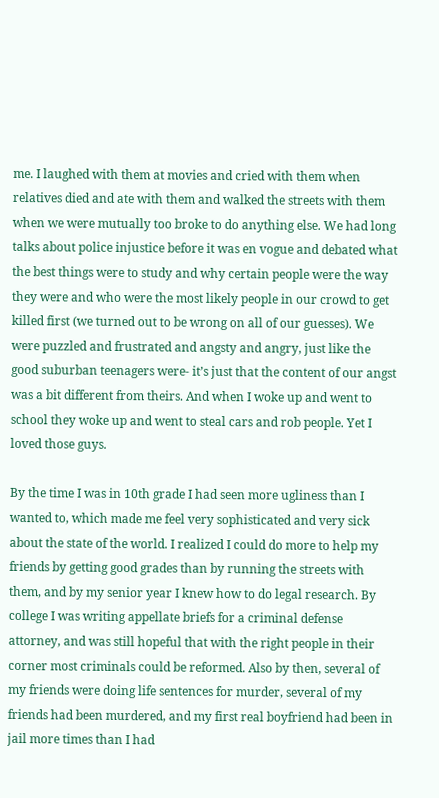me. I laughed with them at movies and cried with them when relatives died and ate with them and walked the streets with them when we were mutually too broke to do anything else. We had long talks about police injustice before it was en vogue and debated what the best things were to study and why certain people were the way they were and who were the most likely people in our crowd to get killed first (we turned out to be wrong on all of our guesses). We were puzzled and frustrated and angsty and angry, just like the good suburban teenagers were- it’s just that the content of our angst was a bit different from theirs. And when I woke up and went to school they woke up and went to steal cars and rob people. Yet I loved those guys.

By the time I was in 10th grade I had seen more ugliness than I wanted to, which made me feel very sophisticated and very sick about the state of the world. I realized I could do more to help my friends by getting good grades than by running the streets with them, and by my senior year I knew how to do legal research. By college I was writing appellate briefs for a criminal defense attorney, and was still hopeful that with the right people in their corner most criminals could be reformed. Also by then, several of my friends were doing life sentences for murder, several of my friends had been murdered, and my first real boyfriend had been in jail more times than I had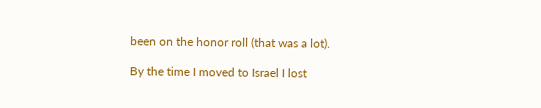been on the honor roll (that was a lot).

By the time I moved to Israel I lost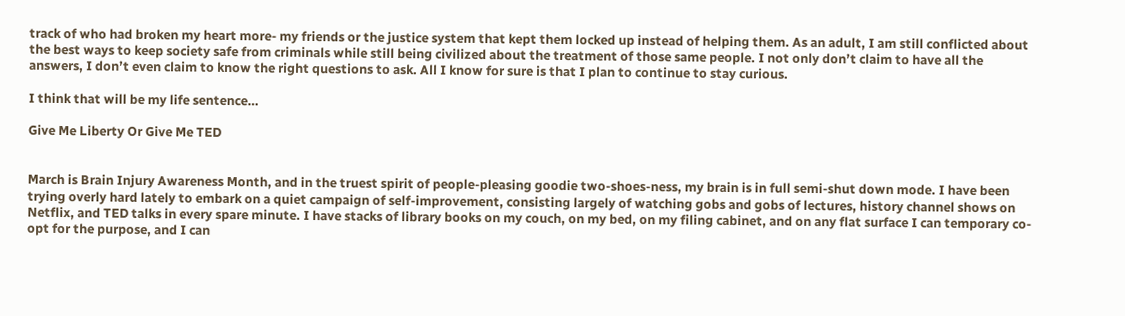track of who had broken my heart more- my friends or the justice system that kept them locked up instead of helping them. As an adult, I am still conflicted about the best ways to keep society safe from criminals while still being civilized about the treatment of those same people. I not only don’t claim to have all the answers, I don’t even claim to know the right questions to ask. All I know for sure is that I plan to continue to stay curious.

I think that will be my life sentence…

Give Me Liberty Or Give Me TED


March is Brain Injury Awareness Month, and in the truest spirit of people-pleasing goodie two-shoes-ness, my brain is in full semi-shut down mode. I have been trying overly hard lately to embark on a quiet campaign of self-improvement, consisting largely of watching gobs and gobs of lectures, history channel shows on Netflix, and TED talks in every spare minute. I have stacks of library books on my couch, on my bed, on my filing cabinet, and on any flat surface I can temporary co-opt for the purpose, and I can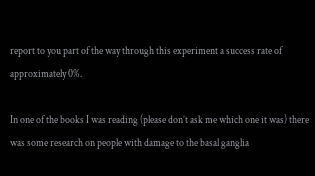report to you part of the way through this experiment a success rate of approximately 0%.

In one of the books I was reading (please don’t ask me which one it was) there was some research on people with damage to the basal ganglia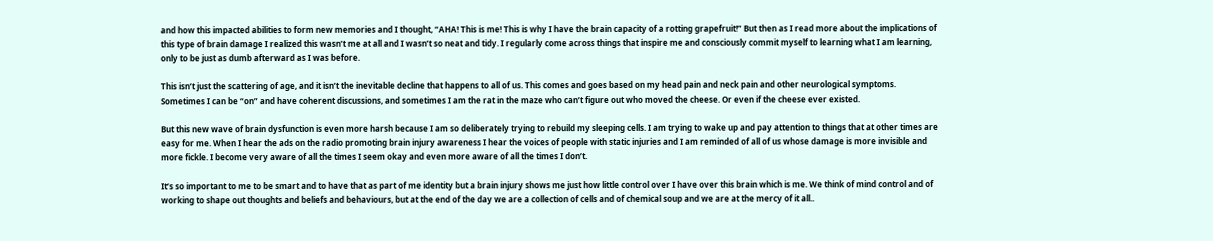and how this impacted abilities to form new memories and I thought, “AHA! This is me! This is why I have the brain capacity of a rotting grapefruit!” But then as I read more about the implications of this type of brain damage I realized this wasn’t me at all and I wasn’t so neat and tidy. I regularly come across things that inspire me and consciously commit myself to learning what I am learning, only to be just as dumb afterward as I was before.

This isn’t just the scattering of age, and it isn’t the inevitable decline that happens to all of us. This comes and goes based on my head pain and neck pain and other neurological symptoms. Sometimes I can be “on” and have coherent discussions, and sometimes I am the rat in the maze who can’t figure out who moved the cheese. Or even if the cheese ever existed.

But this new wave of brain dysfunction is even more harsh because I am so deliberately trying to rebuild my sleeping cells. I am trying to wake up and pay attention to things that at other times are easy for me. When I hear the ads on the radio promoting brain injury awareness I hear the voices of people with static injuries and I am reminded of all of us whose damage is more invisible and more fickle. I become very aware of all the times I seem okay and even more aware of all the times I don’t.

It’s so important to me to be smart and to have that as part of me identity but a brain injury shows me just how little control over I have over this brain which is me. We think of mind control and of working to shape out thoughts and beliefs and behaviours, but at the end of the day we are a collection of cells and of chemical soup and we are at the mercy of it all..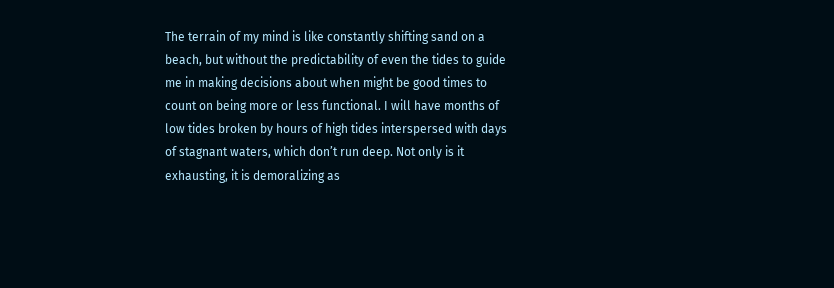The terrain of my mind is like constantly shifting sand on a beach, but without the predictability of even the tides to guide me in making decisions about when might be good times to count on being more or less functional. I will have months of low tides broken by hours of high tides interspersed with days of stagnant waters, which don’t run deep. Not only is it exhausting, it is demoralizing as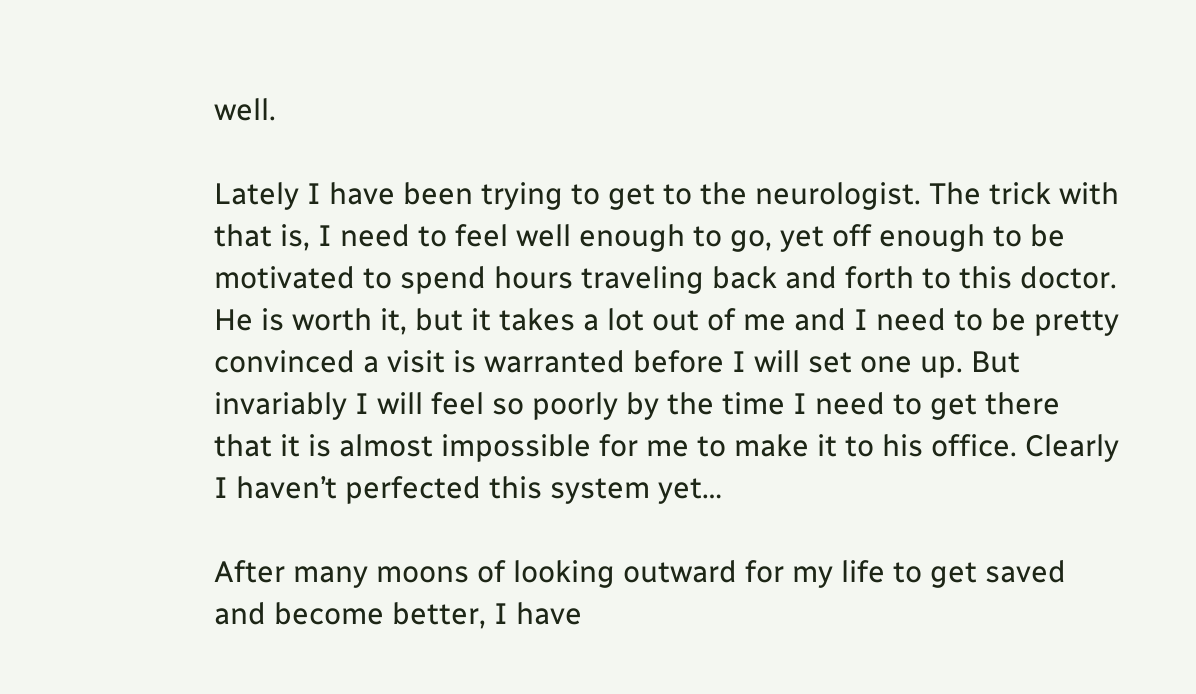well.

Lately I have been trying to get to the neurologist. The trick with that is, I need to feel well enough to go, yet off enough to be motivated to spend hours traveling back and forth to this doctor. He is worth it, but it takes a lot out of me and I need to be pretty convinced a visit is warranted before I will set one up. But invariably I will feel so poorly by the time I need to get there that it is almost impossible for me to make it to his office. Clearly I haven’t perfected this system yet…

After many moons of looking outward for my life to get saved and become better, I have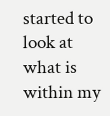started to look at what is within my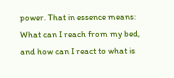power. That in essence means: What can I reach from my bed, and how can I react to what is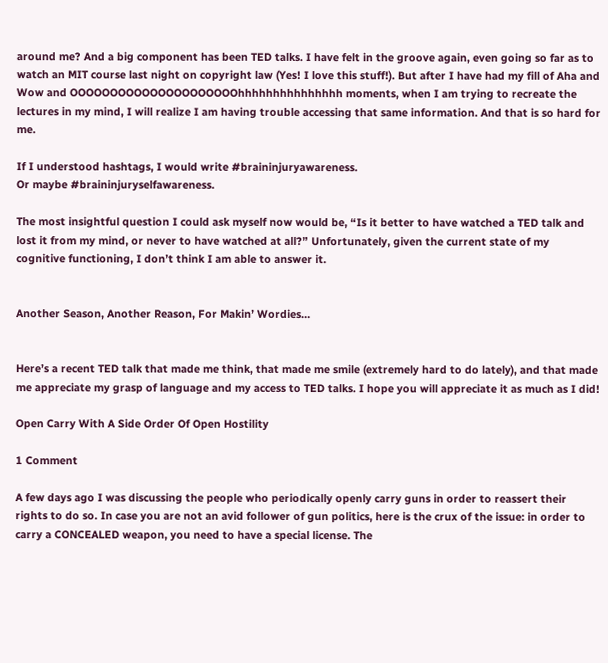around me? And a big component has been TED talks. I have felt in the groove again, even going so far as to watch an MIT course last night on copyright law (Yes! I love this stuff!). But after I have had my fill of Aha and Wow and OOOOOOOOOOOOOOOOOOOOOhhhhhhhhhhhhhhh moments, when I am trying to recreate the lectures in my mind, I will realize I am having trouble accessing that same information. And that is so hard for me.

If I understood hashtags, I would write #braininjuryawareness.
Or maybe #braininjuryselfawareness.

The most insightful question I could ask myself now would be, “Is it better to have watched a TED talk and lost it from my mind, or never to have watched at all?” Unfortunately, given the current state of my cognitive functioning, I don’t think I am able to answer it.


Another Season, Another Reason, For Makin’ Wordies…


Here’s a recent TED talk that made me think, that made me smile (extremely hard to do lately), and that made me appreciate my grasp of language and my access to TED talks. I hope you will appreciate it as much as I did!

Open Carry With A Side Order Of Open Hostility

1 Comment

A few days ago I was discussing the people who periodically openly carry guns in order to reassert their rights to do so. In case you are not an avid follower of gun politics, here is the crux of the issue: in order to carry a CONCEALED weapon, you need to have a special license. The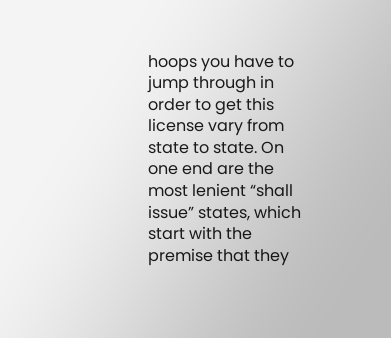hoops you have to jump through in order to get this license vary from state to state. On one end are the most lenient “shall issue” states, which start with the premise that they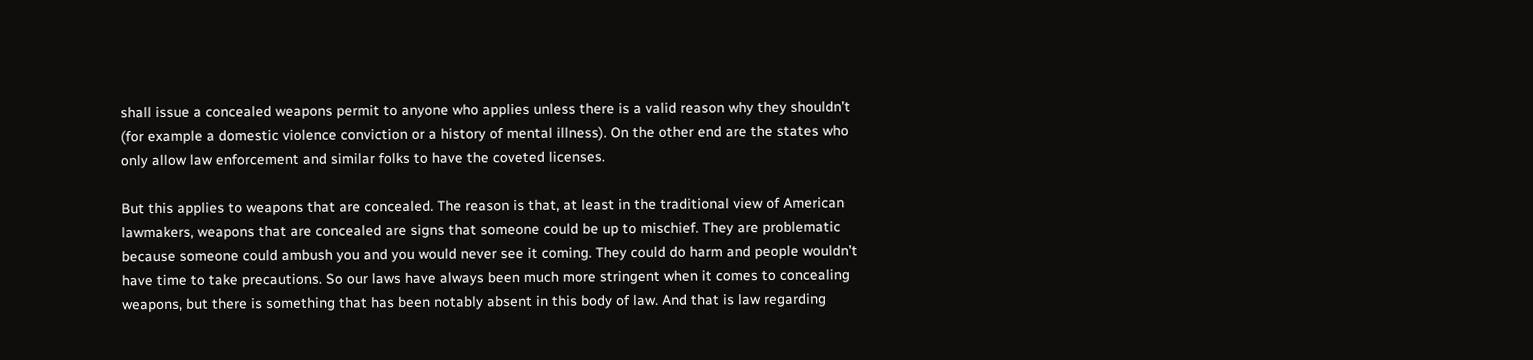shall issue a concealed weapons permit to anyone who applies unless there is a valid reason why they shouldn’t (for example a domestic violence conviction or a history of mental illness). On the other end are the states who only allow law enforcement and similar folks to have the coveted licenses.

But this applies to weapons that are concealed. The reason is that, at least in the traditional view of American lawmakers, weapons that are concealed are signs that someone could be up to mischief. They are problematic because someone could ambush you and you would never see it coming. They could do harm and people wouldn’t have time to take precautions. So our laws have always been much more stringent when it comes to concealing weapons, but there is something that has been notably absent in this body of law. And that is law regarding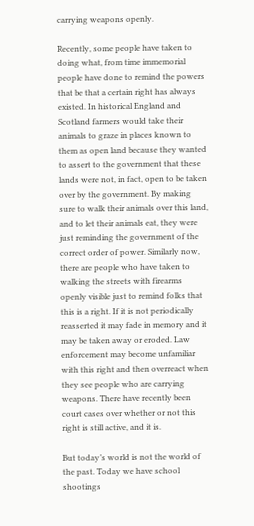carrying weapons openly.

Recently, some people have taken to doing what, from time immemorial people have done to remind the powers that be that a certain right has always existed. In historical England and Scotland farmers would take their animals to graze in places known to them as open land because they wanted to assert to the government that these lands were not, in fact, open to be taken over by the government. By making sure to walk their animals over this land, and to let their animals eat, they were just reminding the government of the correct order of power. Similarly now, there are people who have taken to walking the streets with firearms openly visible just to remind folks that this is a right. If it is not periodically reasserted it may fade in memory and it may be taken away or eroded. Law enforcement may become unfamiliar with this right and then overreact when they see people who are carrying weapons. There have recently been court cases over whether or not this right is still active, and it is.

But today’s world is not the world of the past. Today we have school shootings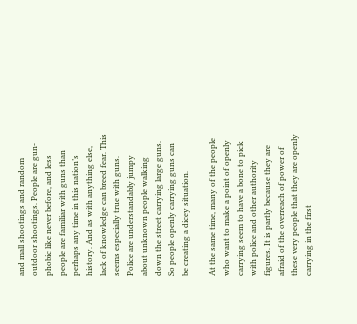and mall shootings and random outdoor shootings. People are gun-phobic like never before, and less people are familiar with guns than perhaps any time in this nation’s history. And as with anything else, lack of knowledge can breed fear. This seems especially true with guns. Police are understandably jumpy about unknown people walking down the street carrying large guns. So people openly carrying guns can be creating a dicey situation.

At the same time, many of the people who want to make a point of openly carrying seem to have a bone to pick with police and other authority figures. It is partly because they are afraid of the overreach of power of these very people that they are openly carrying in the first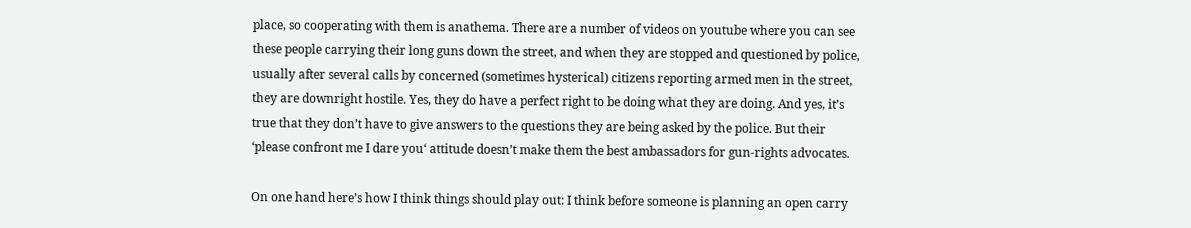place, so cooperating with them is anathema. There are a number of videos on youtube where you can see these people carrying their long guns down the street, and when they are stopped and questioned by police, usually after several calls by concerned (sometimes hysterical) citizens reporting armed men in the street, they are downright hostile. Yes, they do have a perfect right to be doing what they are doing. And yes, it’s true that they don’t have to give answers to the questions they are being asked by the police. But their ‘please confront me I dare you‘ attitude doesn’t make them the best ambassadors for gun-rights advocates.

On one hand here’s how I think things should play out: I think before someone is planning an open carry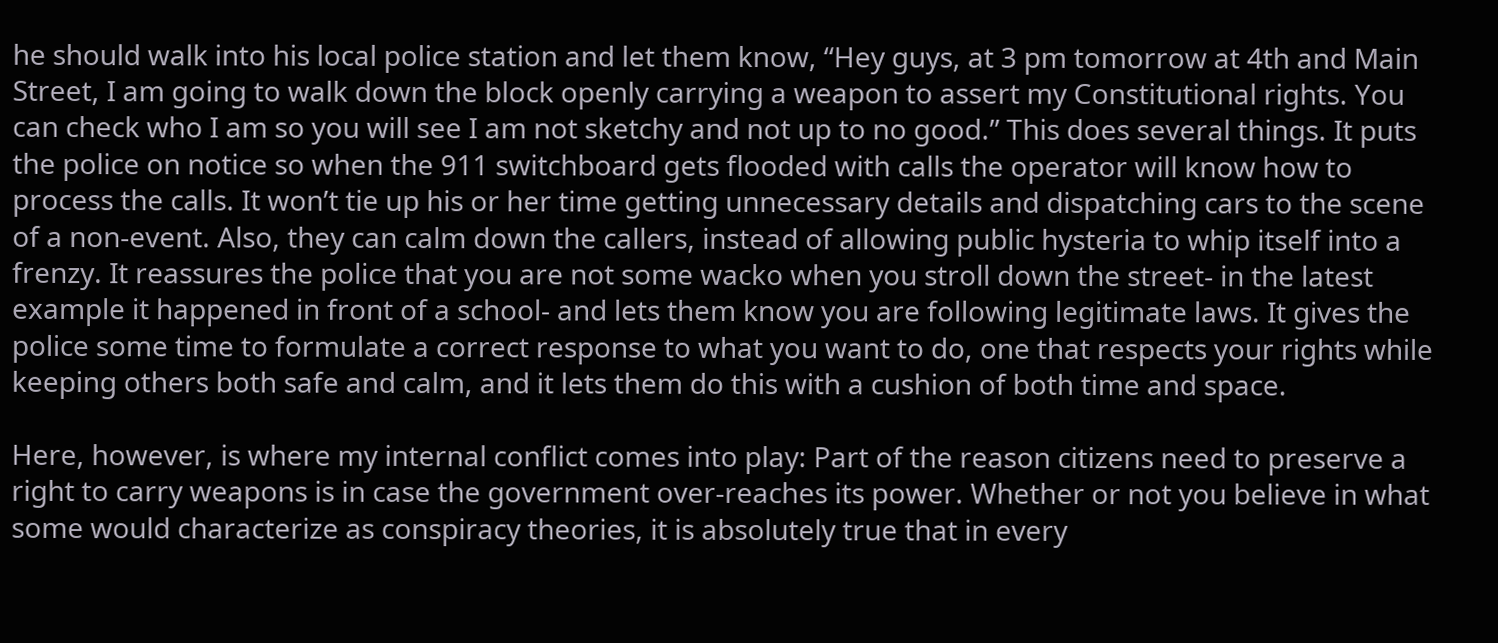he should walk into his local police station and let them know, “Hey guys, at 3 pm tomorrow at 4th and Main Street, I am going to walk down the block openly carrying a weapon to assert my Constitutional rights. You can check who I am so you will see I am not sketchy and not up to no good.” This does several things. It puts the police on notice so when the 911 switchboard gets flooded with calls the operator will know how to process the calls. It won’t tie up his or her time getting unnecessary details and dispatching cars to the scene of a non-event. Also, they can calm down the callers, instead of allowing public hysteria to whip itself into a frenzy. It reassures the police that you are not some wacko when you stroll down the street- in the latest example it happened in front of a school- and lets them know you are following legitimate laws. It gives the police some time to formulate a correct response to what you want to do, one that respects your rights while keeping others both safe and calm, and it lets them do this with a cushion of both time and space.

Here, however, is where my internal conflict comes into play: Part of the reason citizens need to preserve a right to carry weapons is in case the government over-reaches its power. Whether or not you believe in what some would characterize as conspiracy theories, it is absolutely true that in every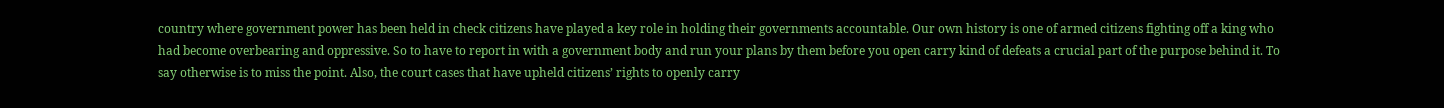country where government power has been held in check citizens have played a key role in holding their governments accountable. Our own history is one of armed citizens fighting off a king who had become overbearing and oppressive. So to have to report in with a government body and run your plans by them before you open carry kind of defeats a crucial part of the purpose behind it. To say otherwise is to miss the point. Also, the court cases that have upheld citizens’ rights to openly carry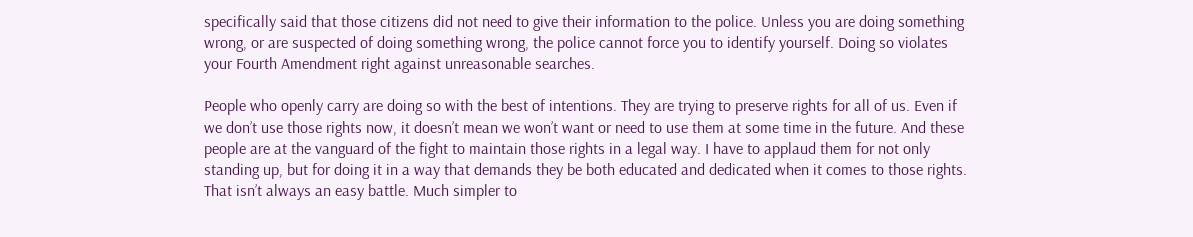specifically said that those citizens did not need to give their information to the police. Unless you are doing something wrong, or are suspected of doing something wrong, the police cannot force you to identify yourself. Doing so violates your Fourth Amendment right against unreasonable searches.

People who openly carry are doing so with the best of intentions. They are trying to preserve rights for all of us. Even if we don’t use those rights now, it doesn’t mean we won’t want or need to use them at some time in the future. And these people are at the vanguard of the fight to maintain those rights in a legal way. I have to applaud them for not only standing up, but for doing it in a way that demands they be both educated and dedicated when it comes to those rights. That isn’t always an easy battle. Much simpler to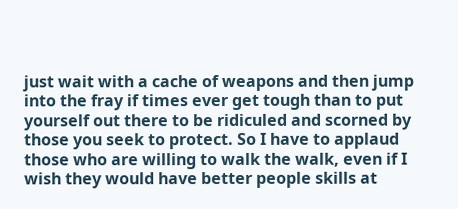just wait with a cache of weapons and then jump into the fray if times ever get tough than to put yourself out there to be ridiculed and scorned by those you seek to protect. So I have to applaud those who are willing to walk the walk, even if I wish they would have better people skills at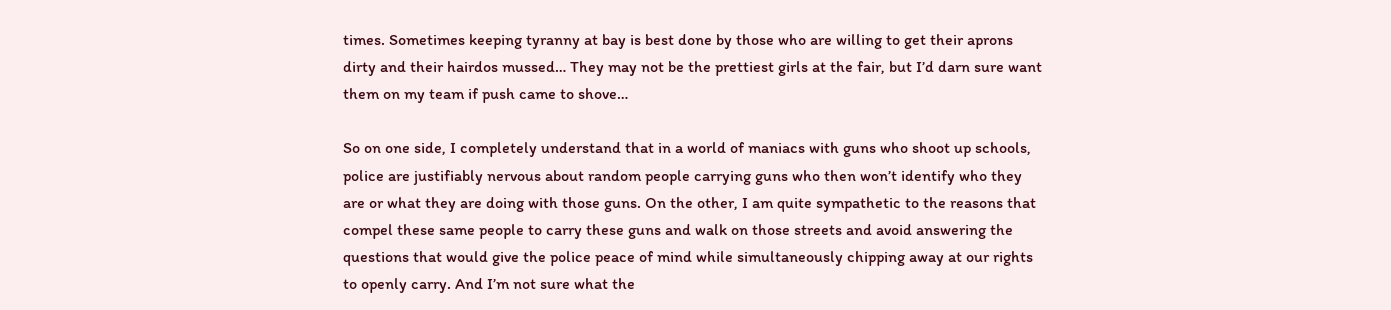times. Sometimes keeping tyranny at bay is best done by those who are willing to get their aprons dirty and their hairdos mussed… They may not be the prettiest girls at the fair, but I’d darn sure want them on my team if push came to shove…

So on one side, I completely understand that in a world of maniacs with guns who shoot up schools, police are justifiably nervous about random people carrying guns who then won’t identify who they are or what they are doing with those guns. On the other, I am quite sympathetic to the reasons that compel these same people to carry these guns and walk on those streets and avoid answering the questions that would give the police peace of mind while simultaneously chipping away at our rights to openly carry. And I’m not sure what the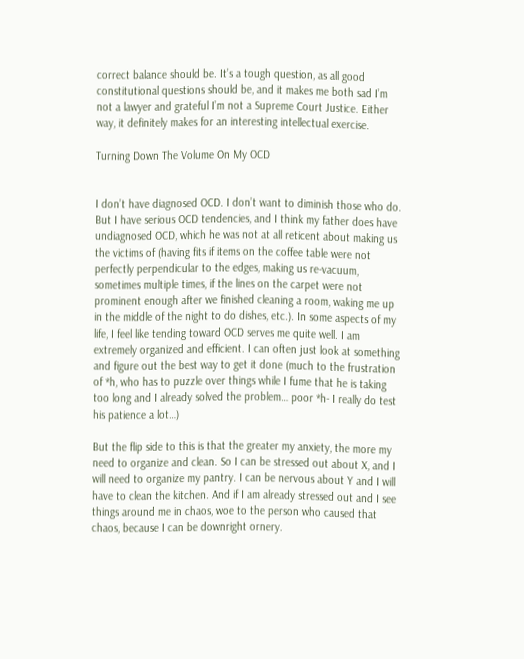correct balance should be. It’s a tough question, as all good constitutional questions should be, and it makes me both sad I’m not a lawyer and grateful I’m not a Supreme Court Justice. Either way, it definitely makes for an interesting intellectual exercise.

Turning Down The Volume On My OCD


I don’t have diagnosed OCD. I don’t want to diminish those who do. But I have serious OCD tendencies, and I think my father does have undiagnosed OCD, which he was not at all reticent about making us the victims of (having fits if items on the coffee table were not perfectly perpendicular to the edges, making us re-vacuum, sometimes multiple times, if the lines on the carpet were not prominent enough after we finished cleaning a room, waking me up in the middle of the night to do dishes, etc.). In some aspects of my life, I feel like tending toward OCD serves me quite well. I am extremely organized and efficient. I can often just look at something and figure out the best way to get it done (much to the frustration of *h, who has to puzzle over things while I fume that he is taking too long and I already solved the problem… poor *h- I really do test his patience a lot…)

But the flip side to this is that the greater my anxiety, the more my need to organize and clean. So I can be stressed out about X, and I will need to organize my pantry. I can be nervous about Y and I will have to clean the kitchen. And if I am already stressed out and I see things around me in chaos, woe to the person who caused that chaos, because I can be downright ornery.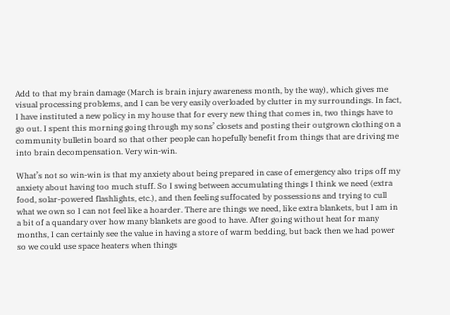Add to that my brain damage (March is brain injury awareness month, by the way), which gives me visual processing problems, and I can be very easily overloaded by clutter in my surroundings. In fact, I have instituted a new policy in my house that for every new thing that comes in, two things have to go out. I spent this morning going through my sons’ closets and posting their outgrown clothing on a community bulletin board so that other people can hopefully benefit from things that are driving me into brain decompensation. Very win-win.

What’s not so win-win is that my anxiety about being prepared in case of emergency also trips off my anxiety about having too much stuff. So I swing between accumulating things I think we need (extra food, solar-powered flashlights, etc.), and then feeling suffocated by possessions and trying to cull what we own so I can not feel like a hoarder. There are things we need, like extra blankets, but I am in a bit of a quandary over how many blankets are good to have. After going without heat for many months, I can certainly see the value in having a store of warm bedding, but back then we had power so we could use space heaters when things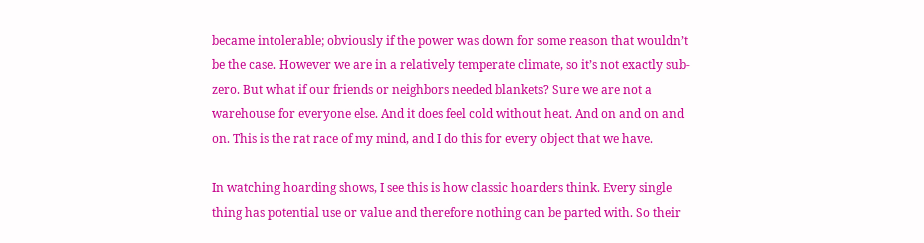became intolerable; obviously if the power was down for some reason that wouldn’t be the case. However we are in a relatively temperate climate, so it’s not exactly sub-zero. But what if our friends or neighbors needed blankets? Sure we are not a warehouse for everyone else. And it does feel cold without heat. And on and on and on. This is the rat race of my mind, and I do this for every object that we have.

In watching hoarding shows, I see this is how classic hoarders think. Every single thing has potential use or value and therefore nothing can be parted with. So their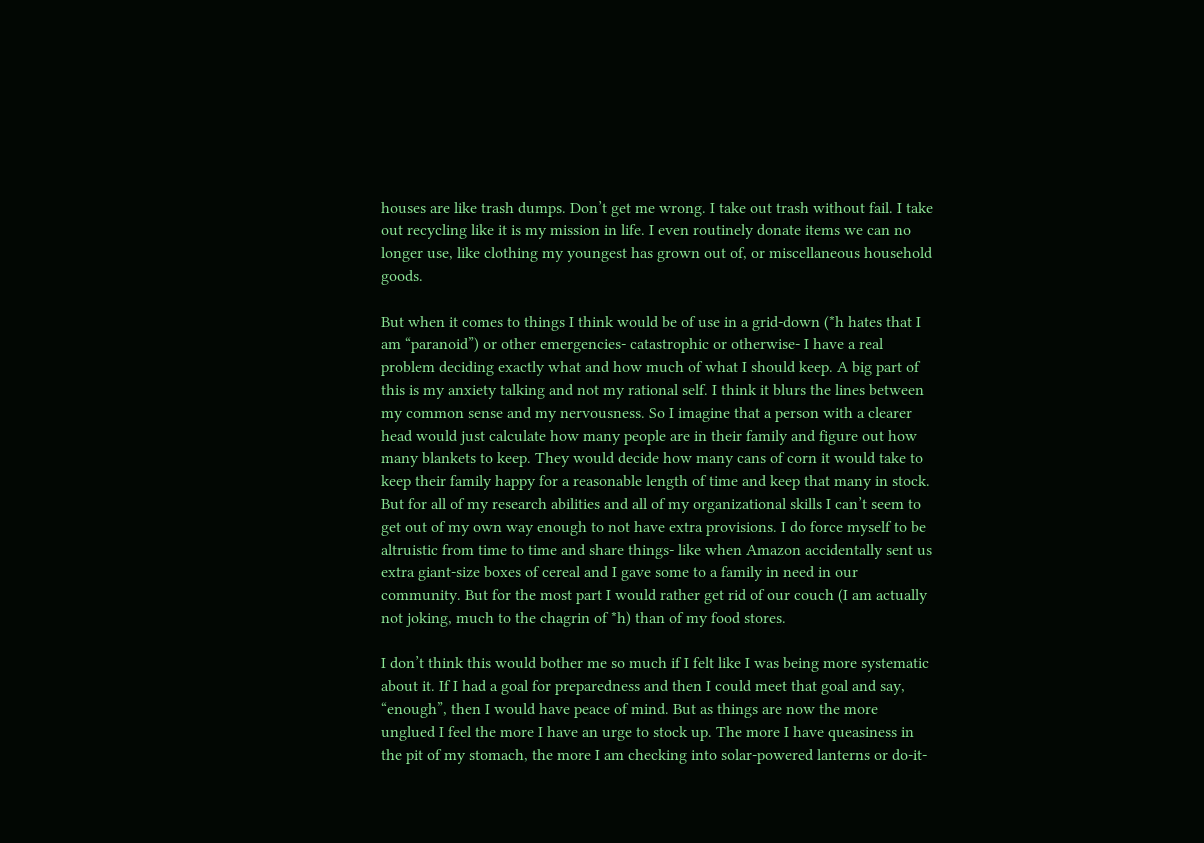houses are like trash dumps. Don’t get me wrong. I take out trash without fail. I take out recycling like it is my mission in life. I even routinely donate items we can no longer use, like clothing my youngest has grown out of, or miscellaneous household goods.

But when it comes to things I think would be of use in a grid-down (*h hates that I am “paranoid”) or other emergencies- catastrophic or otherwise- I have a real problem deciding exactly what and how much of what I should keep. A big part of this is my anxiety talking and not my rational self. I think it blurs the lines between my common sense and my nervousness. So I imagine that a person with a clearer head would just calculate how many people are in their family and figure out how many blankets to keep. They would decide how many cans of corn it would take to keep their family happy for a reasonable length of time and keep that many in stock. But for all of my research abilities and all of my organizational skills I can’t seem to get out of my own way enough to not have extra provisions. I do force myself to be altruistic from time to time and share things- like when Amazon accidentally sent us extra giant-size boxes of cereal and I gave some to a family in need in our community. But for the most part I would rather get rid of our couch (I am actually not joking, much to the chagrin of *h) than of my food stores.

I don’t think this would bother me so much if I felt like I was being more systematic about it. If I had a goal for preparedness and then I could meet that goal and say, “enough”, then I would have peace of mind. But as things are now the more unglued I feel the more I have an urge to stock up. The more I have queasiness in the pit of my stomach, the more I am checking into solar-powered lanterns or do-it-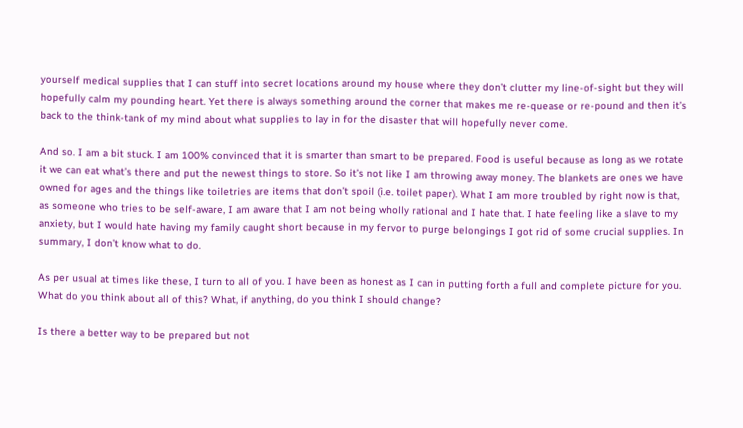yourself medical supplies that I can stuff into secret locations around my house where they don’t clutter my line-of-sight but they will hopefully calm my pounding heart. Yet there is always something around the corner that makes me re-quease or re-pound and then it’s back to the think-tank of my mind about what supplies to lay in for the disaster that will hopefully never come.

And so. I am a bit stuck. I am 100% convinced that it is smarter than smart to be prepared. Food is useful because as long as we rotate it we can eat what’s there and put the newest things to store. So it’s not like I am throwing away money. The blankets are ones we have owned for ages and the things like toiletries are items that don’t spoil (i.e. toilet paper). What I am more troubled by right now is that, as someone who tries to be self-aware, I am aware that I am not being wholly rational and I hate that. I hate feeling like a slave to my anxiety, but I would hate having my family caught short because in my fervor to purge belongings I got rid of some crucial supplies. In summary, I don’t know what to do.

As per usual at times like these, I turn to all of you. I have been as honest as I can in putting forth a full and complete picture for you. What do you think about all of this? What, if anything, do you think I should change?

Is there a better way to be prepared but not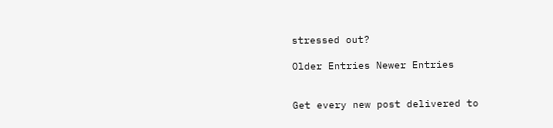stressed out?

Older Entries Newer Entries


Get every new post delivered to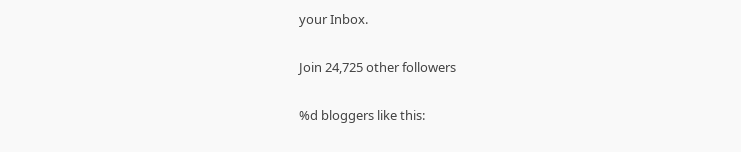your Inbox.

Join 24,725 other followers

%d bloggers like this: